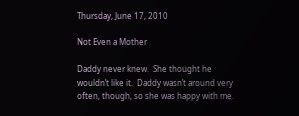Thursday, June 17, 2010

Not Even a Mother

Daddy never knew.  She thought he wouldn’t like it.  Daddy wasn’t around very often, though, so she was happy with me.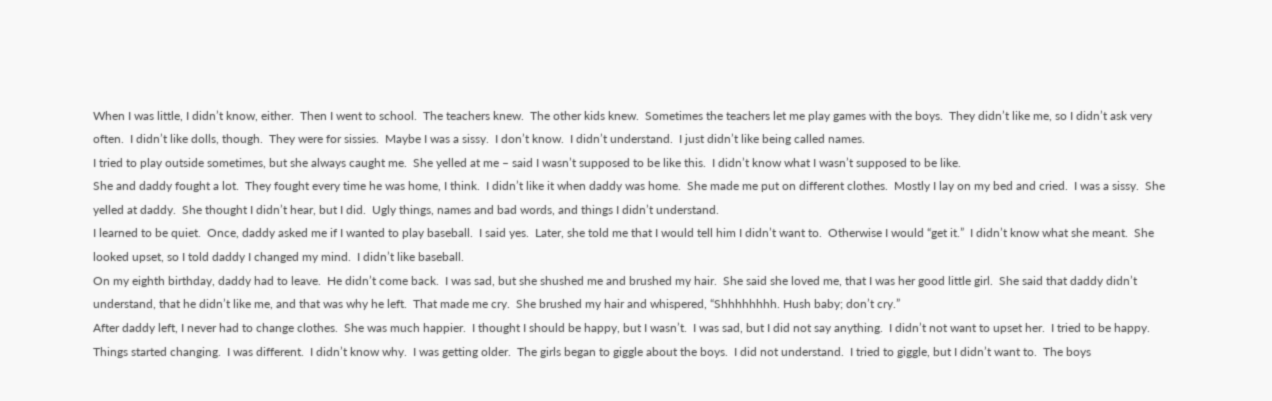When I was little, I didn’t know, either.  Then I went to school.  The teachers knew.  The other kids knew.  Sometimes the teachers let me play games with the boys.  They didn’t like me, so I didn’t ask very often.  I didn’t like dolls, though.  They were for sissies.  Maybe I was a sissy.  I don’t know.  I didn’t understand.  I just didn’t like being called names.
I tried to play outside sometimes, but she always caught me.  She yelled at me – said I wasn’t supposed to be like this.  I didn’t know what I wasn’t supposed to be like.
She and daddy fought a lot.  They fought every time he was home, I think.  I didn’t like it when daddy was home.  She made me put on different clothes.  Mostly I lay on my bed and cried.  I was a sissy.  She yelled at daddy.  She thought I didn’t hear, but I did.  Ugly things, names and bad words, and things I didn’t understand.
I learned to be quiet.  Once, daddy asked me if I wanted to play baseball.  I said yes.  Later, she told me that I would tell him I didn’t want to.  Otherwise I would “get it.”  I didn’t know what she meant.  She looked upset, so I told daddy I changed my mind.  I didn’t like baseball.
On my eighth birthday, daddy had to leave.  He didn’t come back.  I was sad, but she shushed me and brushed my hair.  She said she loved me, that I was her good little girl.  She said that daddy didn’t understand, that he didn’t like me, and that was why he left.  That made me cry.  She brushed my hair and whispered, “Shhhhhhhh. Hush baby; don’t cry.”
After daddy left, I never had to change clothes.  She was much happier.  I thought I should be happy, but I wasn’t.  I was sad, but I did not say anything.  I didn’t not want to upset her.  I tried to be happy.  Things started changing.  I was different.  I didn’t know why.  I was getting older.  The girls began to giggle about the boys.  I did not understand.  I tried to giggle, but I didn’t want to.  The boys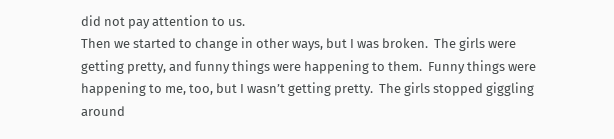did not pay attention to us.
Then we started to change in other ways, but I was broken.  The girls were getting pretty, and funny things were happening to them.  Funny things were happening to me, too, but I wasn’t getting pretty.  The girls stopped giggling around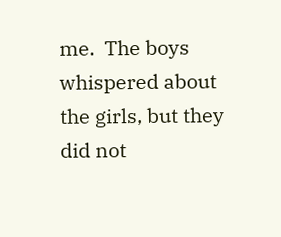me.  The boys whispered about the girls, but they did not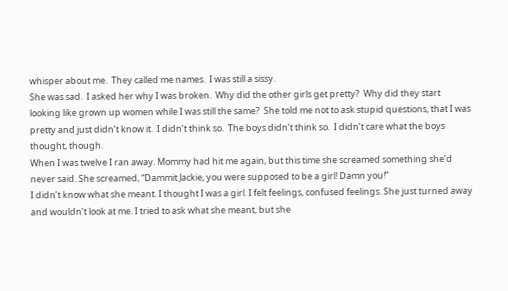whisper about me.  They called me names.  I was still a sissy.
She was sad.  I asked her why I was broken.  Why did the other girls get pretty?  Why did they start looking like grown up women while I was still the same?  She told me not to ask stupid questions, that I was pretty and just didn’t know it.  I didn’t think so.  The boys didn’t think so.  I didn’t care what the boys thought, though.
When I was twelve I ran away. Mommy had hit me again, but this time she screamed something she’d never said. She screamed, “Dammit Jackie, you were supposed to be a girl! Damn you!”
I didn’t know what she meant. I thought I was a girl. I felt feelings, confused feelings. She just turned away and wouldn’t look at me. I tried to ask what she meant, but she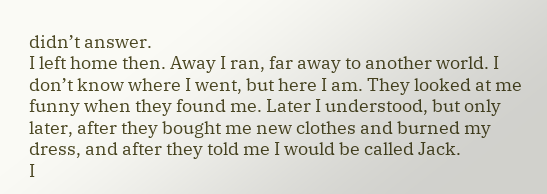didn’t answer.
I left home then. Away I ran, far away to another world. I don’t know where I went, but here I am. They looked at me funny when they found me. Later I understood, but only later, after they bought me new clothes and burned my dress, and after they told me I would be called Jack.
I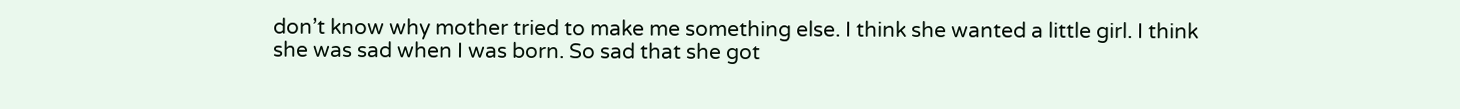don’t know why mother tried to make me something else. I think she wanted a little girl. I think she was sad when I was born. So sad that she got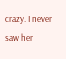crazy. I never saw her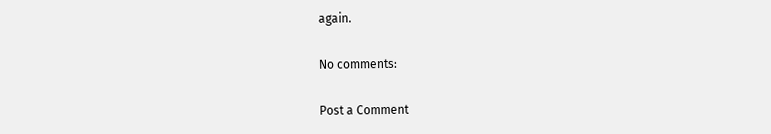again.

No comments:

Post a Comment